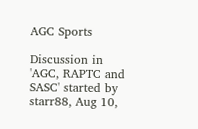AGC Sports

Discussion in 'AGC, RAPTC and SASC' started by starr88, Aug 10,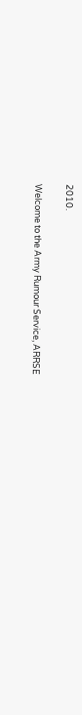2010.

Welcome to the Army Rumour Service, ARRSE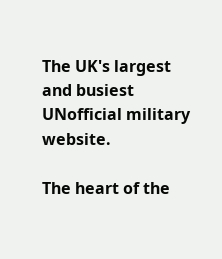The UK's largest and busiest UNofficial military website.

The heart of the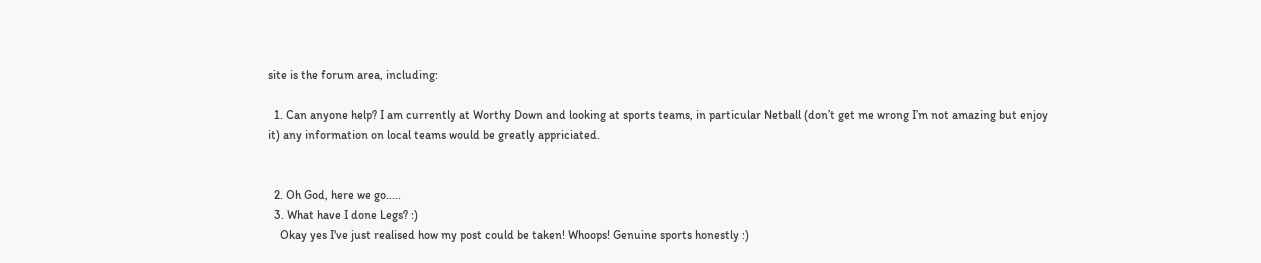site is the forum area, including:

  1. Can anyone help? I am currently at Worthy Down and looking at sports teams, in particular Netball (don’t get me wrong I’m not amazing but enjoy it) any information on local teams would be greatly appriciated.


  2. Oh God, here we go.....
  3. What have I done Legs? :)
    Okay yes I've just realised how my post could be taken! Whoops! Genuine sports honestly :)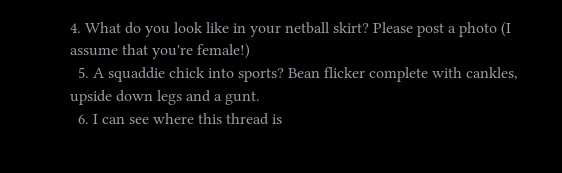4. What do you look like in your netball skirt? Please post a photo (I assume that you're female!)
  5. A squaddie chick into sports? Bean flicker complete with cankles, upside down legs and a gunt.
  6. I can see where this thread is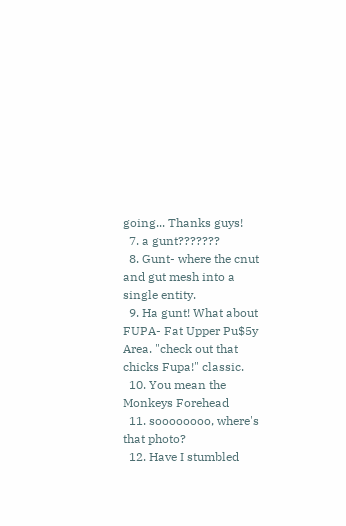going... Thanks guys!
  7. a gunt???????
  8. Gunt- where the cnut and gut mesh into a single entity.
  9. Ha gunt! What about FUPA- Fat Upper Pu$5y Area. "check out that chicks Fupa!" classic.
  10. You mean the Monkeys Forehead
  11. soooooooo, where's that photo?
  12. Have I stumbled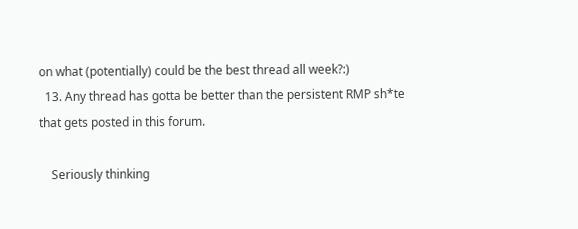on what (potentially) could be the best thread all week?:)
  13. Any thread has gotta be better than the persistent RMP sh*te that gets posted in this forum.

    Seriously thinking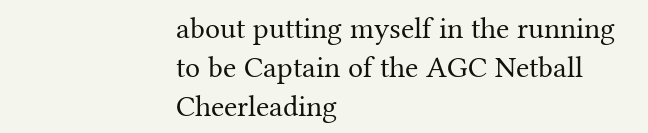about putting myself in the running to be Captain of the AGC Netball Cheerleading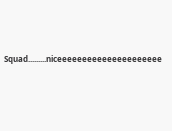Squad.........niceeeeeeeeeeeeeeeeeeeee